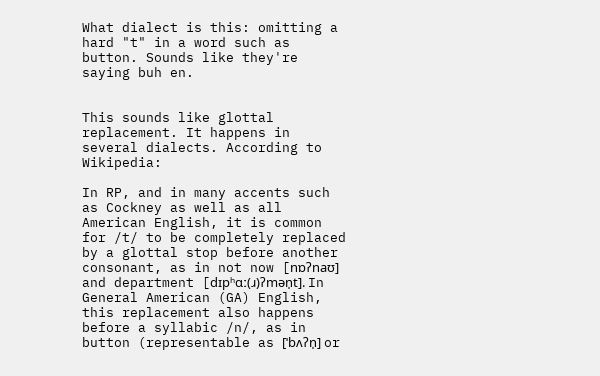What dialect is this: omitting a hard "t" in a word such as button. Sounds like they're saying buh en.


This sounds like glottal replacement. It happens in several dialects. According to Wikipedia:

In RP, and in many accents such as Cockney as well as all American English, it is common for /t/ to be completely replaced by a glottal stop before another consonant, as in not now [nɒʔnaʊ] and department [dɪpʰɑː(ɹ)ʔmən̩t]. In General American (GA) English, this replacement also happens before a syllabic /n/, as in button (representable as [ˈbʌʔn̩] or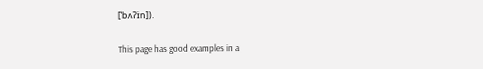[ˈbʌʔɪ̈n]).

This page has good examples in a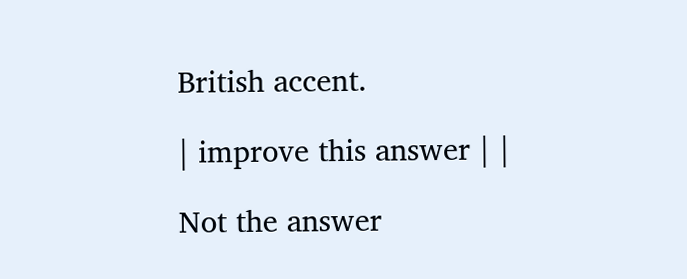British accent.

| improve this answer | |

Not the answer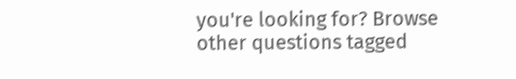you're looking for? Browse other questions tagged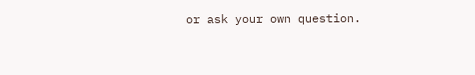or ask your own question.